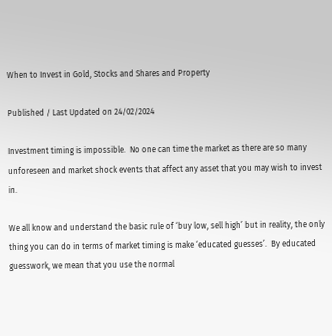When to Invest in Gold, Stocks and Shares and Property

Published / Last Updated on 24/02/2024

Investment timing is impossible.  No one can time the market as there are so many unforeseen and market shock events that affect any asset that you may wish to invest in.

We all know and understand the basic rule of ‘buy low, sell high’ but in reality, the only thing you can do in terms of market timing is make ‘educated guesses’.  By educated guesswork, we mean that you use the normal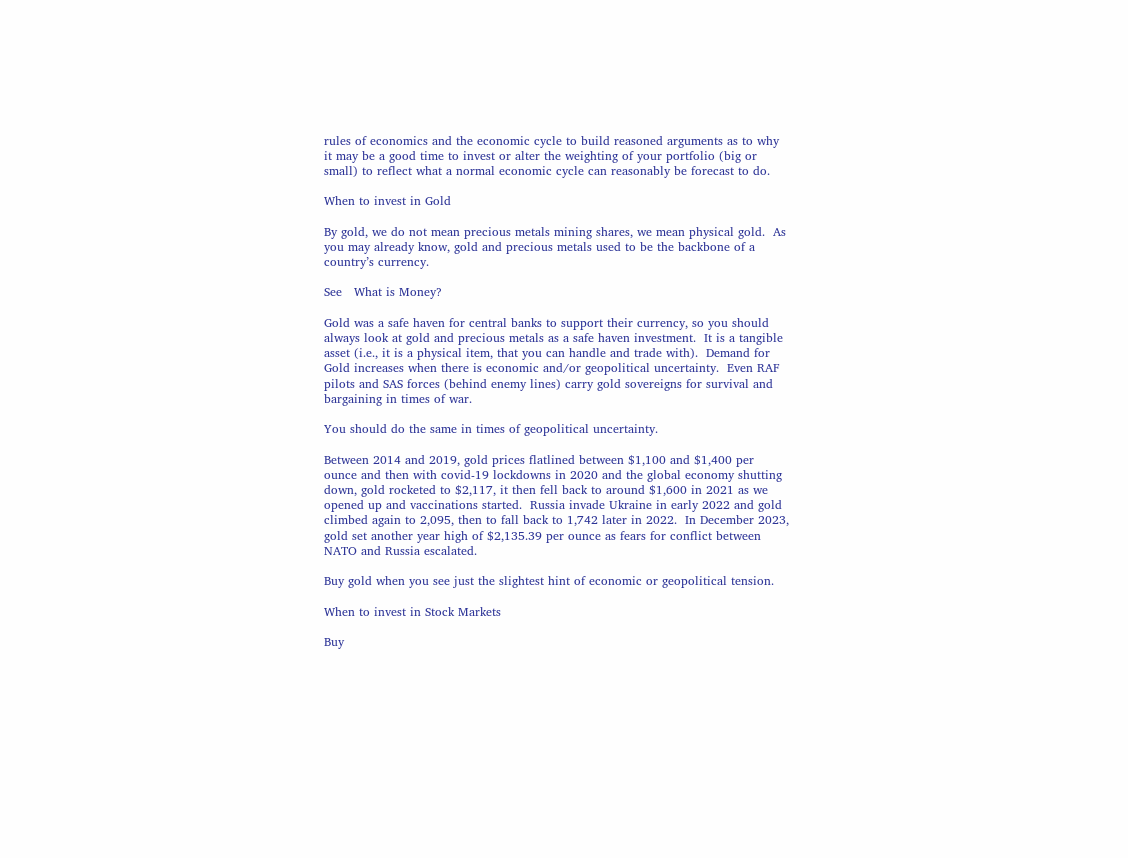rules of economics and the economic cycle to build reasoned arguments as to why it may be a good time to invest or alter the weighting of your portfolio (big or small) to reflect what a normal economic cycle can reasonably be forecast to do.

When to invest in Gold

By gold, we do not mean precious metals mining shares, we mean physical gold.  As you may already know, gold and precious metals used to be the backbone of a country’s currency.

See   What is Money?

Gold was a safe haven for central banks to support their currency, so you should always look at gold and precious metals as a safe haven investment.  It is a tangible asset (i.e., it is a physical item, that you can handle and trade with).  Demand for Gold increases when there is economic and/or geopolitical uncertainty.  Even RAF pilots and SAS forces (behind enemy lines) carry gold sovereigns for survival and bargaining in times of war.

You should do the same in times of geopolitical uncertainty.

Between 2014 and 2019, gold prices flatlined between $1,100 and $1,400 per ounce and then with covid-19 lockdowns in 2020 and the global economy shutting down, gold rocketed to $2,117, it then fell back to around $1,600 in 2021 as we opened up and vaccinations started.  Russia invade Ukraine in early 2022 and gold climbed again to 2,095, then to fall back to 1,742 later in 2022.  In December 2023, gold set another year high of $2,135.39 per ounce as fears for conflict between NATO and Russia escalated.

Buy gold when you see just the slightest hint of economic or geopolitical tension.

When to invest in Stock Markets

Buy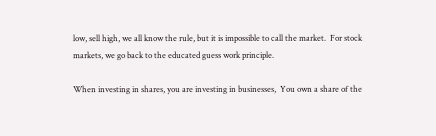low, sell high, we all know the rule, but it is impossible to call the market.  For stock markets, we go back to the educated guess work principle.

When investing in shares, you are investing in businesses,  You own a share of the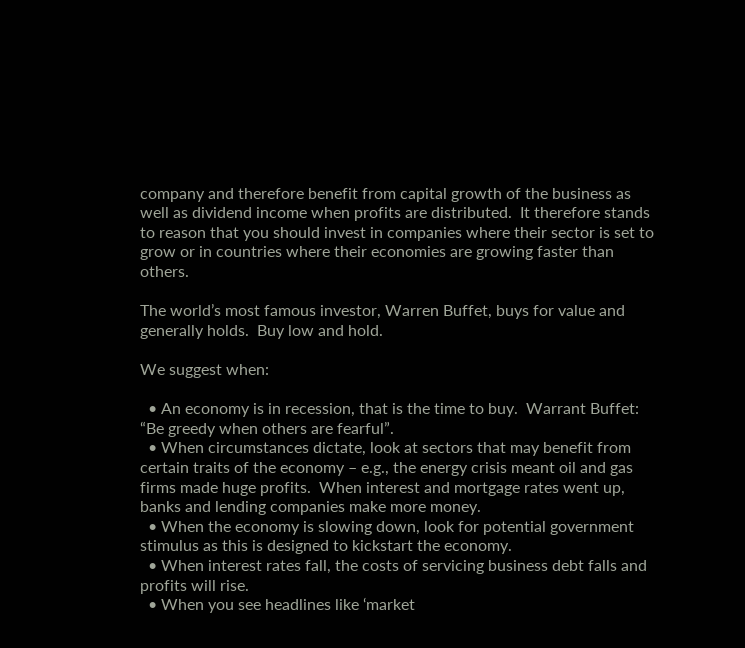company and therefore benefit from capital growth of the business as well as dividend income when profits are distributed.  It therefore stands to reason that you should invest in companies where their sector is set to grow or in countries where their economies are growing faster than others.

The world’s most famous investor, Warren Buffet, buys for value and generally holds.  Buy low and hold.

We suggest when:

  • An economy is in recession, that is the time to buy.  Warrant Buffet:  “Be greedy when others are fearful”.
  • When circumstances dictate, look at sectors that may benefit from certain traits of the economy – e.g., the energy crisis meant oil and gas firms made huge profits.  When interest and mortgage rates went up, banks and lending companies make more money.
  • When the economy is slowing down, look for potential government stimulus as this is designed to kickstart the economy.
  • When interest rates fall, the costs of servicing business debt falls and profits will rise.
  • When you see headlines like ‘market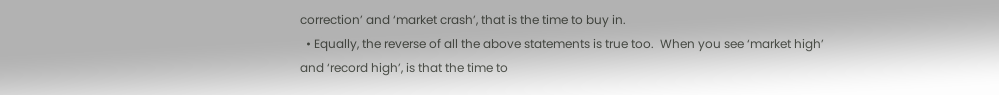correction’ and ‘market crash’, that is the time to buy in.
  • Equally, the reverse of all the above statements is true too.  When you see ‘market high’ and ‘record high’, is that the time to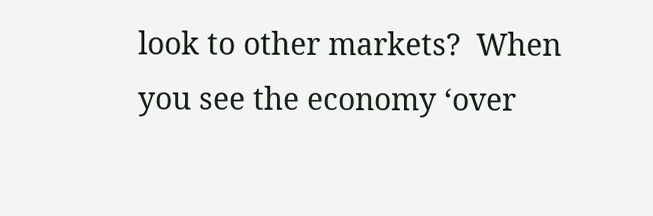look to other markets?  When you see the economy ‘over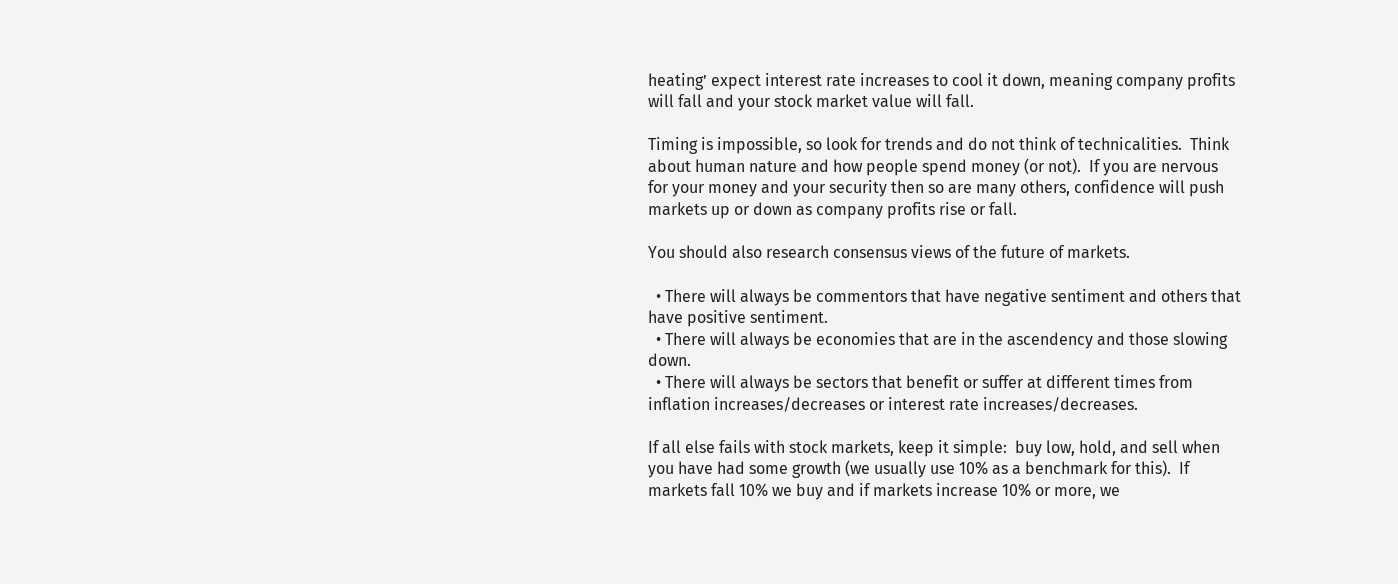heating’ expect interest rate increases to cool it down, meaning company profits will fall and your stock market value will fall.

Timing is impossible, so look for trends and do not think of technicalities.  Think about human nature and how people spend money (or not).  If you are nervous for your money and your security then so are many others, confidence will push markets up or down as company profits rise or fall.

You should also research consensus views of the future of markets.

  • There will always be commentors that have negative sentiment and others that have positive sentiment.
  • There will always be economies that are in the ascendency and those slowing down.
  • There will always be sectors that benefit or suffer at different times from inflation increases/decreases or interest rate increases/decreases.

If all else fails with stock markets, keep it simple:  buy low, hold, and sell when you have had some growth (we usually use 10% as a benchmark for this).  If markets fall 10% we buy and if markets increase 10% or more, we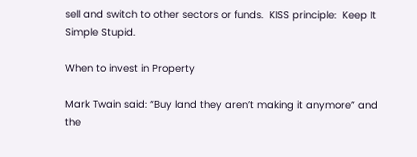sell and switch to other sectors or funds.  KISS principle:  Keep It Simple Stupid.

When to invest in Property

Mark Twain said: “Buy land they aren’t making it anymore” and the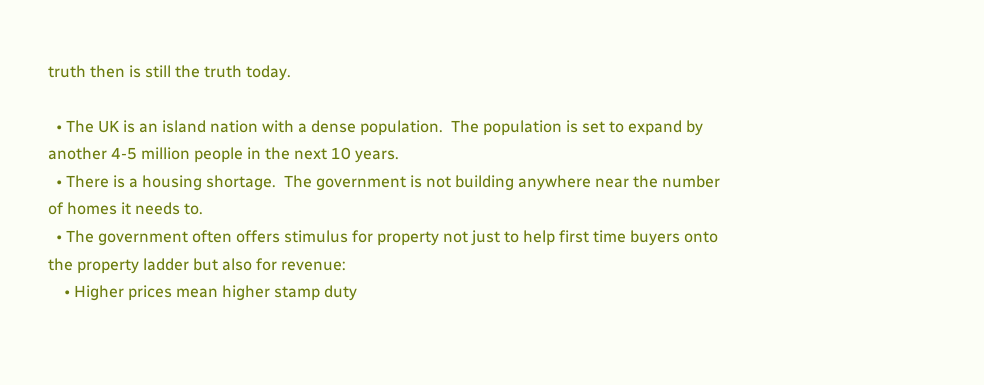truth then is still the truth today.

  • The UK is an island nation with a dense population.  The population is set to expand by another 4-5 million people in the next 10 years.
  • There is a housing shortage.  The government is not building anywhere near the number of homes it needs to.
  • The government often offers stimulus for property not just to help first time buyers onto the property ladder but also for revenue:
    • Higher prices mean higher stamp duty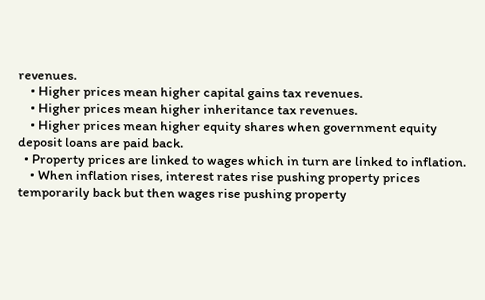revenues.
    • Higher prices mean higher capital gains tax revenues.
    • Higher prices mean higher inheritance tax revenues.
    • Higher prices mean higher equity shares when government equity deposit loans are paid back.
  • Property prices are linked to wages which in turn are linked to inflation.
    • When inflation rises, interest rates rise pushing property prices temporarily back but then wages rise pushing property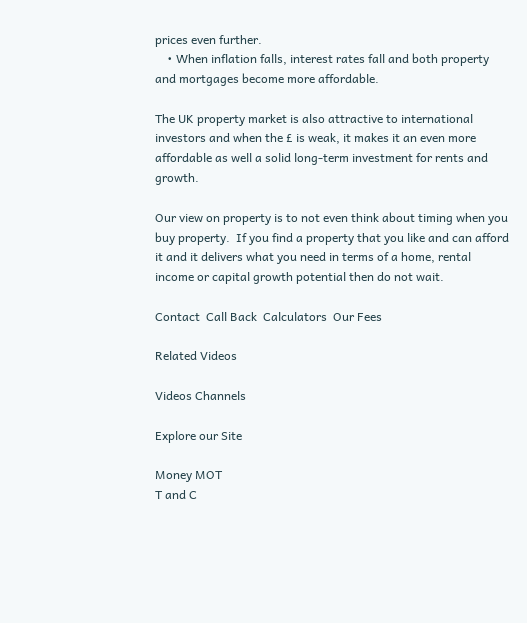prices even further.
    • When inflation falls, interest rates fall and both property and mortgages become more affordable.

The UK property market is also attractive to international investors and when the £ is weak, it makes it an even more affordable as well a solid long-term investment for rents and growth.

Our view on property is to not even think about timing when you buy property.  If you find a property that you like and can afford it and it delivers what you need in terms of a home, rental income or capital growth potential then do not wait.

Contact  Call Back  Calculators  Our Fees

Related Videos

Videos Channels

Explore our Site

Money MOT
T and C